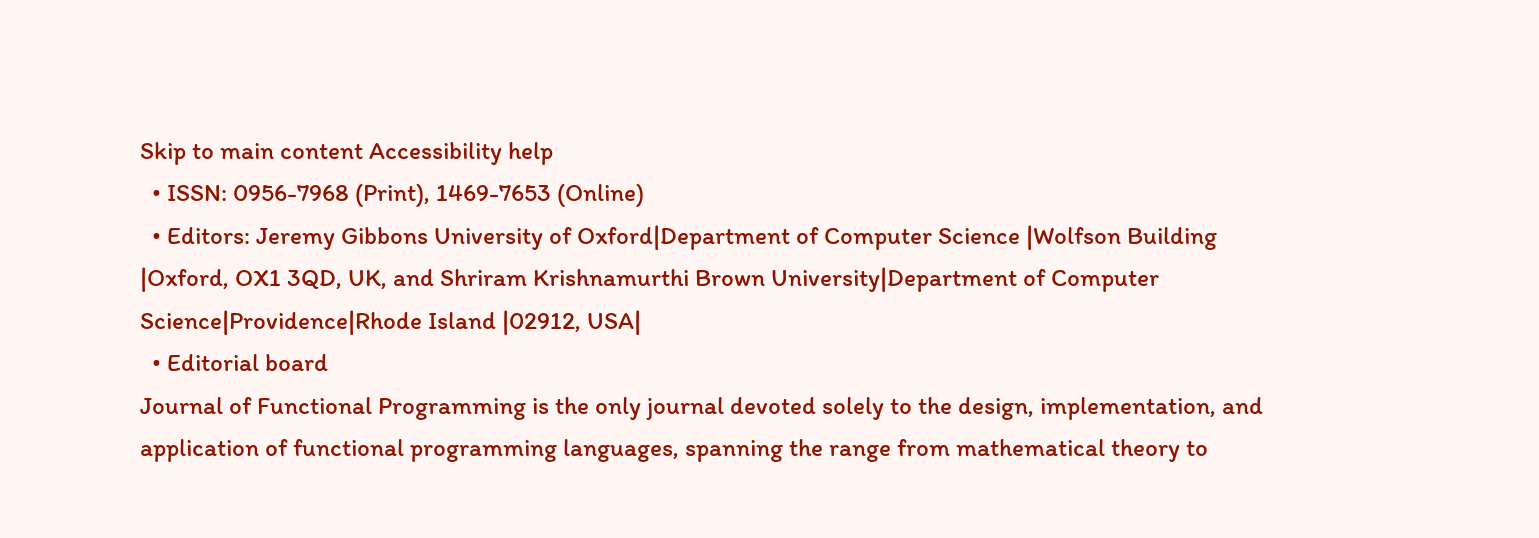Skip to main content Accessibility help
  • ISSN: 0956-7968 (Print), 1469-7653 (Online)
  • Editors: Jeremy Gibbons University of Oxford|Department of Computer Science |Wolfson Building |Oxford, OX1 3QD, UK, and Shriram Krishnamurthi Brown University|Department of Computer Science|Providence|Rhode Island |02912, USA|
  • Editorial board
Journal of Functional Programming is the only journal devoted solely to the design, implementation, and application of functional programming languages, spanning the range from mathematical theory to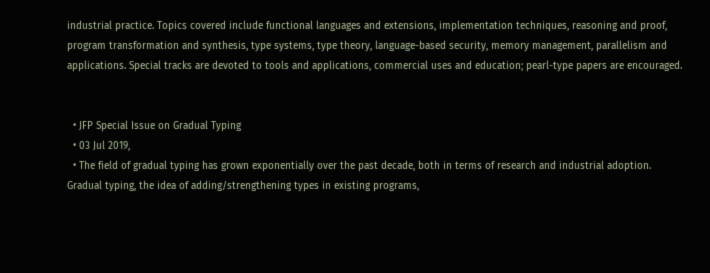industrial practice. Topics covered include functional languages and extensions, implementation techniques, reasoning and proof, program transformation and synthesis, type systems, type theory, language-based security, memory management, parallelism and applications. Special tracks are devoted to tools and applications, commercial uses and education; pearl-type papers are encouraged.


  • JFP Special Issue on Gradual Typing
  • 03 Jul 2019,
  • The field of gradual typing has grown exponentially over the past decade, both in terms of research and industrial adoption. Gradual typing, the idea of adding/strengthening types in existing programs,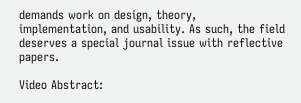demands work on design, theory, implementation, and usability. As such, the field deserves a special journal issue with reflective papers.

Video Abstract: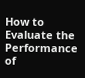How to Evaluate the Performance of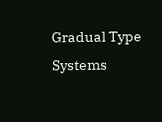Gradual Type Systems